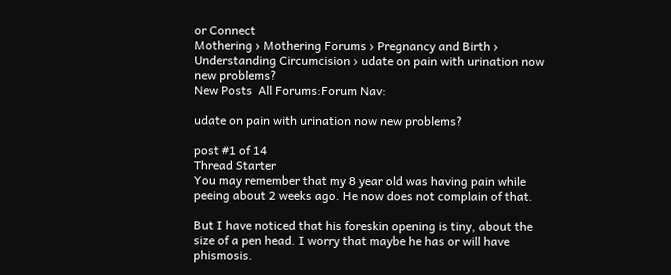or Connect
Mothering › Mothering Forums › Pregnancy and Birth › Understanding Circumcision › udate on pain with urination now new problems?
New Posts  All Forums:Forum Nav:

udate on pain with urination now new problems?

post #1 of 14
Thread Starter
You may remember that my 8 year old was having pain while peeing about 2 weeks ago. He now does not complain of that.

But I have noticed that his foreskin opening is tiny, about the size of a pen head. I worry that maybe he has or will have phismosis.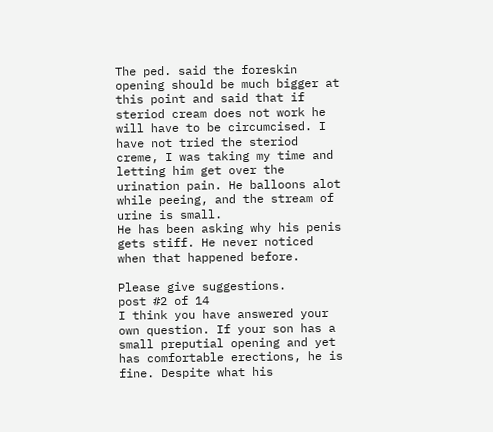The ped. said the foreskin opening should be much bigger at this point and said that if steriod cream does not work he will have to be circumcised. I have not tried the steriod creme, I was taking my time and letting him get over the urination pain. He balloons alot while peeing, and the stream of urine is small.
He has been asking why his penis gets stiff. He never noticed when that happened before.

Please give suggestions.
post #2 of 14
I think you have answered your own question. If your son has a small preputial opening and yet has comfortable erections, he is fine. Despite what his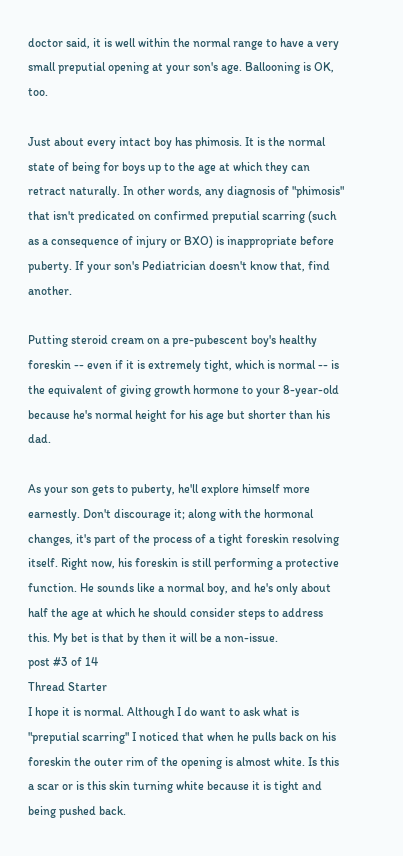doctor said, it is well within the normal range to have a very small preputial opening at your son's age. Ballooning is OK, too.

Just about every intact boy has phimosis. It is the normal state of being for boys up to the age at which they can retract naturally. In other words, any diagnosis of "phimosis" that isn't predicated on confirmed preputial scarring (such as a consequence of injury or BXO) is inappropriate before puberty. If your son's Pediatrician doesn't know that, find another.

Putting steroid cream on a pre-pubescent boy's healthy foreskin -- even if it is extremely tight, which is normal -- is the equivalent of giving growth hormone to your 8-year-old because he's normal height for his age but shorter than his dad.

As your son gets to puberty, he'll explore himself more earnestly. Don't discourage it; along with the hormonal changes, it's part of the process of a tight foreskin resolving itself. Right now, his foreskin is still performing a protective function. He sounds like a normal boy, and he's only about half the age at which he should consider steps to address this. My bet is that by then it will be a non-issue.
post #3 of 14
Thread Starter
I hope it is normal. Although I do want to ask what is "preputial scarring" I noticed that when he pulls back on his foreskin the outer rim of the opening is almost white. Is this a scar or is this skin turning white because it is tight and being pushed back.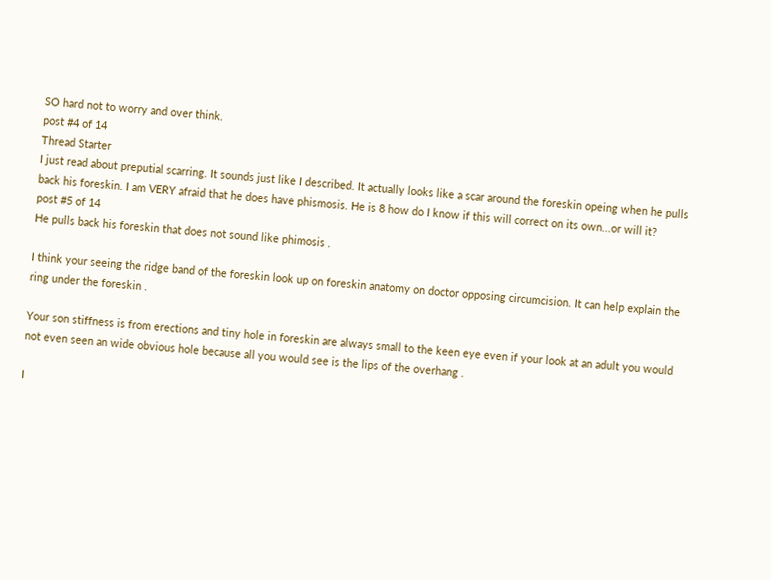SO hard not to worry and over think.
post #4 of 14
Thread Starter
I just read about preputial scarring. It sounds just like I described. It actually looks like a scar around the foreskin opeing when he pulls back his foreskin. I am VERY afraid that he does have phismosis. He is 8 how do I know if this will correct on its own...or will it?
post #5 of 14
He pulls back his foreskin that does not sound like phimosis .

I think your seeing the ridge band of the foreskin look up on foreskin anatomy on doctor opposing circumcision. It can help explain the ring under the foreskin .

Your son stiffness is from erections and tiny hole in foreskin are always small to the keen eye even if your look at an adult you would not even seen an wide obvious hole because all you would see is the lips of the overhang .

I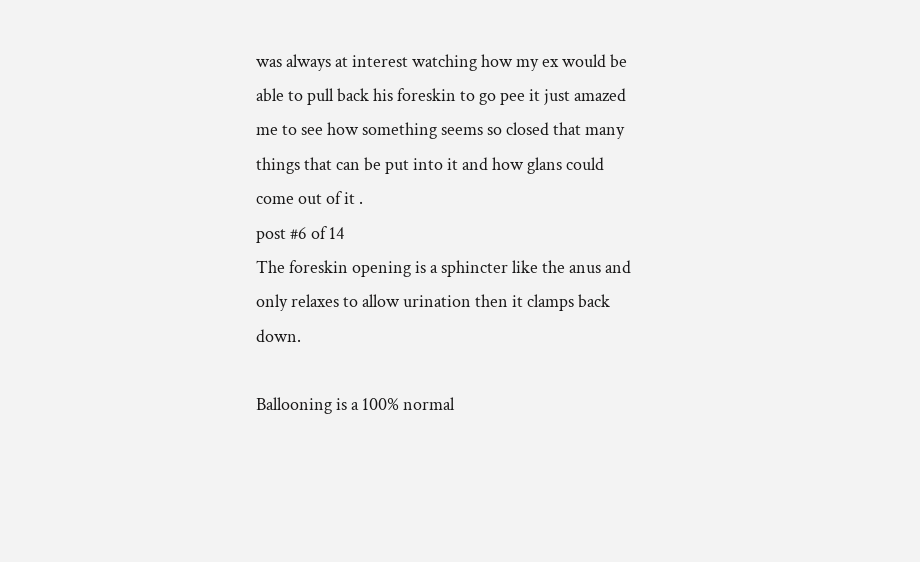was always at interest watching how my ex would be able to pull back his foreskin to go pee it just amazed me to see how something seems so closed that many things that can be put into it and how glans could come out of it .
post #6 of 14
The foreskin opening is a sphincter like the anus and only relaxes to allow urination then it clamps back down.

Ballooning is a 100% normal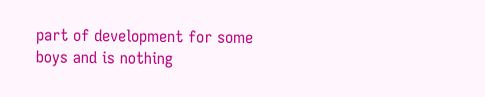part of development for some boys and is nothing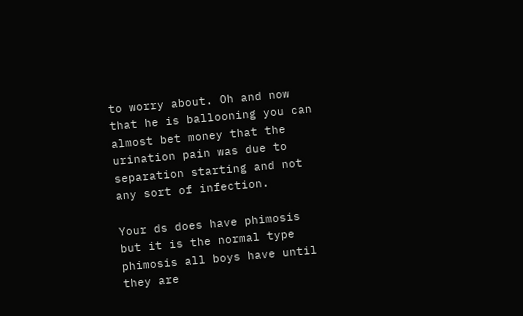to worry about. Oh and now that he is ballooning you can almost bet money that the urination pain was due to separation starting and not any sort of infection.

Your ds does have phimosis but it is the normal type phimosis all boys have until they are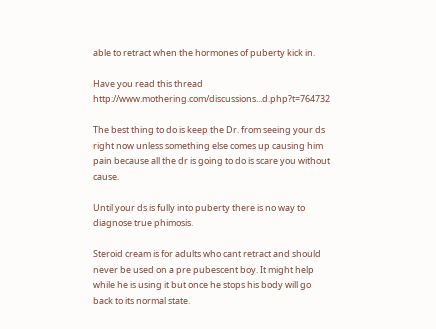able to retract when the hormones of puberty kick in.

Have you read this thread http://www.mothering.com/discussions...d.php?t=764732

The best thing to do is keep the Dr. from seeing your ds right now unless something else comes up causing him pain because all the dr is going to do is scare you without cause.

Until your ds is fully into puberty there is no way to diagnose true phimosis.

Steroid cream is for adults who cant retract and should never be used on a pre pubescent boy. It might help while he is using it but once he stops his body will go back to its normal state.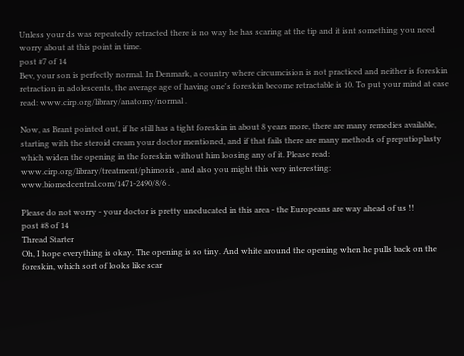Unless your ds was repeatedly retracted there is no way he has scaring at the tip and it isnt something you need worry about at this point in time.
post #7 of 14
Bev, your son is perfectly normal. In Denmark, a country where circumcision is not practiced and neither is foreskin retraction in adolescents, the average age of having one's foreskin become retractable is 10. To put your mind at ease read: www.cirp.org/library/anatomy/normal .

Now, as Brant pointed out, if he still has a tight foreskin in about 8 years more, there are many remedies available, starting with the steroid cream your doctor mentioned, and if that fails there are many methods of preputioplasty which widen the opening in the foreskin without him loosing any of it. Please read: www.cirp.org/library/treatment/phimosis , and also you might this very interesting: www.biomedcentral.com/1471-2490/8/6 .

Please do not worry - your doctor is pretty uneducated in this area - the Europeans are way ahead of us !!
post #8 of 14
Thread Starter
Oh, I hope everything is okay. The opening is so tiny. And white around the opening when he pulls back on the foreskin, which sort of looks like scar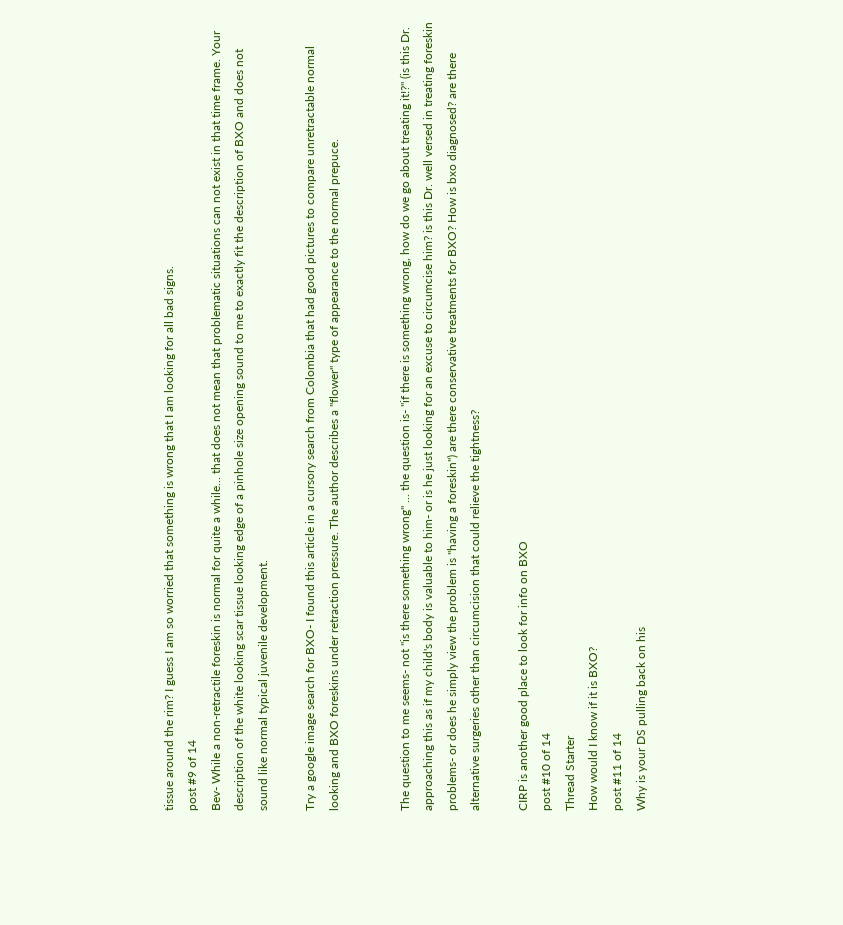tissue around the rim? I guess I am so worried that something is wrong that I am looking for all bad signs.
post #9 of 14
Bev- While a non-retractile foreskin is normal for quite a while... that does not mean that problematic situations can not exist in that time frame. Your description of the white looking scar tissue looking edge of a pinhole size opening sound to me to exactly fit the description of BXO and does not sound like normal typical juvenile development.

Try a google image search for BXO- I found this article in a cursory search from Colombia that had good pictures to compare unretractable normal looking and BXO foreskins under retraction pressure. The author describes a "flower" type of appearance to the normal prepuce.


The question to me seems- not "is there something wrong" ... the question is- "if there is something wrong, how do we go about treating it!?" (is this Dr. approaching this as if my child's body is valuable to him- or is he just looking for an excuse to circumcise him? is this Dr. well versed in treating foreskin problems- or does he simply view the problem is "having a foreskin") are there conservative treatments for BXO? How is bxo diagnosed? are there alternative surgeries other than circumcision that could relieve the tightness?

CIRP is another good place to look for info on BXO
post #10 of 14
Thread Starter
How would I know if it is BXO?
post #11 of 14
Why is your DS pulling back on his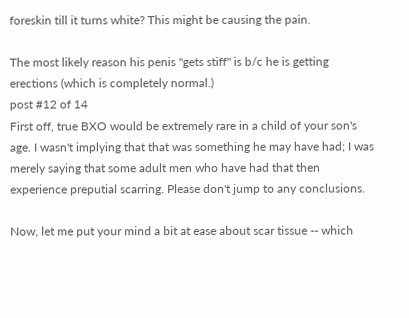foreskin till it turns white? This might be causing the pain.

The most likely reason his penis "gets stiff" is b/c he is getting erections (which is completely normal.)
post #12 of 14
First off, true BXO would be extremely rare in a child of your son's age. I wasn't implying that that was something he may have had; I was merely saying that some adult men who have had that then experience preputial scarring. Please don't jump to any conclusions.

Now, let me put your mind a bit at ease about scar tissue -- which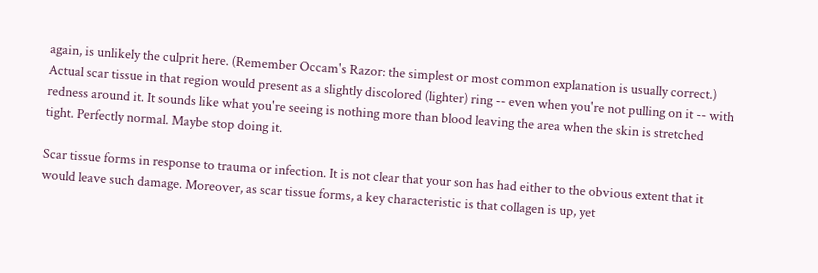again, is unlikely the culprit here. (Remember Occam's Razor: the simplest or most common explanation is usually correct.) Actual scar tissue in that region would present as a slightly discolored (lighter) ring -- even when you're not pulling on it -- with redness around it. It sounds like what you're seeing is nothing more than blood leaving the area when the skin is stretched tight. Perfectly normal. Maybe stop doing it.

Scar tissue forms in response to trauma or infection. It is not clear that your son has had either to the obvious extent that it would leave such damage. Moreover, as scar tissue forms, a key characteristic is that collagen is up, yet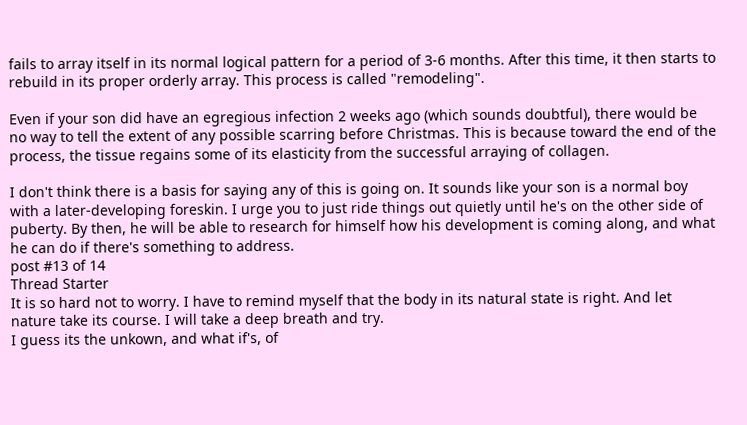fails to array itself in its normal logical pattern for a period of 3-6 months. After this time, it then starts to rebuild in its proper orderly array. This process is called "remodeling".

Even if your son did have an egregious infection 2 weeks ago (which sounds doubtful), there would be no way to tell the extent of any possible scarring before Christmas. This is because toward the end of the process, the tissue regains some of its elasticity from the successful arraying of collagen.

I don't think there is a basis for saying any of this is going on. It sounds like your son is a normal boy with a later-developing foreskin. I urge you to just ride things out quietly until he's on the other side of puberty. By then, he will be able to research for himself how his development is coming along, and what he can do if there's something to address.
post #13 of 14
Thread Starter
It is so hard not to worry. I have to remind myself that the body in its natural state is right. And let nature take its course. I will take a deep breath and try.
I guess its the unkown, and what if's, of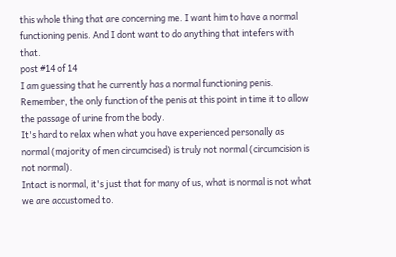this whole thing that are concerning me. I want him to have a normal functioning penis. And I dont want to do anything that intefers with that.
post #14 of 14
I am guessing that he currently has a normal functioning penis. Remember, the only function of the penis at this point in time it to allow the passage of urine from the body.
It's hard to relax when what you have experienced personally as normal (majority of men circumcised) is truly not normal (circumcision is not normal).
Intact is normal, it's just that for many of us, what is normal is not what we are accustomed to.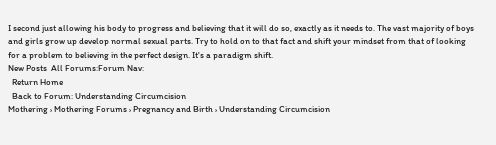I second just allowing his body to progress and believing that it will do so, exactly as it needs to. The vast majority of boys and girls grow up develop normal sexual parts. Try to hold on to that fact and shift your mindset from that of looking for a problem to believing in the perfect design. It's a paradigm shift.
New Posts  All Forums:Forum Nav:
  Return Home
  Back to Forum: Understanding Circumcision
Mothering › Mothering Forums › Pregnancy and Birth › Understanding Circumcision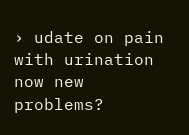› udate on pain with urination now new problems?